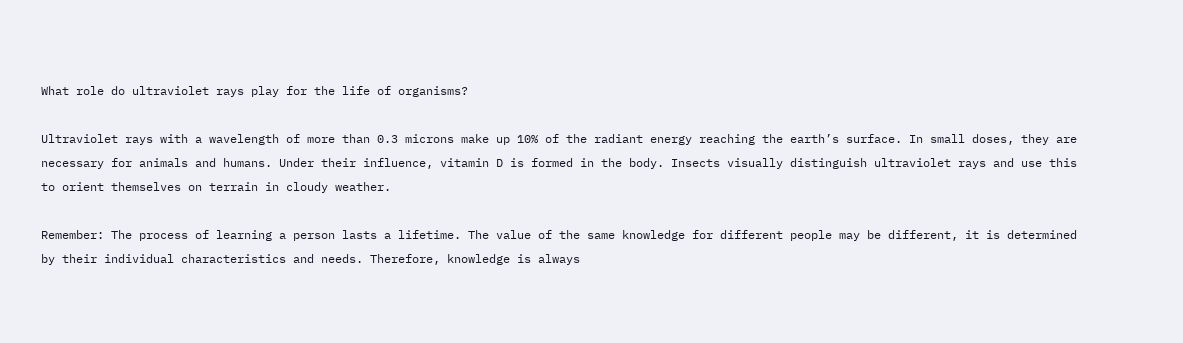What role do ultraviolet rays play for the life of organisms?

Ultraviolet rays with a wavelength of more than 0.3 microns make up 10% of the radiant energy reaching the earth’s surface. In small doses, they are necessary for animals and humans. Under their influence, vitamin D is formed in the body. Insects visually distinguish ultraviolet rays and use this to orient themselves on terrain in cloudy weather.

Remember: The process of learning a person lasts a lifetime. The value of the same knowledge for different people may be different, it is determined by their individual characteristics and needs. Therefore, knowledge is always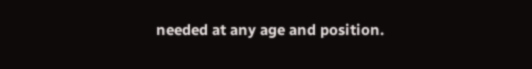needed at any age and position.